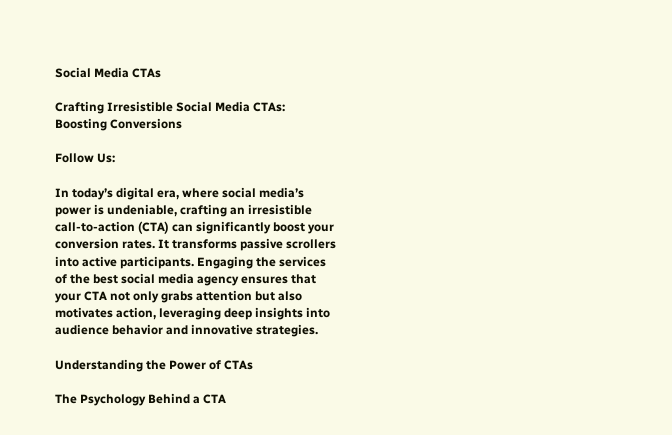Social Media CTAs

Crafting Irresistible Social Media CTAs: Boosting Conversions

Follow Us:

In today’s digital era, where social media’s power is undeniable, crafting an irresistible call-to-action (CTA) can significantly boost your conversion rates. It transforms passive scrollers into active participants. Engaging the services of the best social media agency ensures that your CTA not only grabs attention but also motivates action, leveraging deep insights into audience behavior and innovative strategies.

Understanding the Power of CTAs

The Psychology Behind a CTA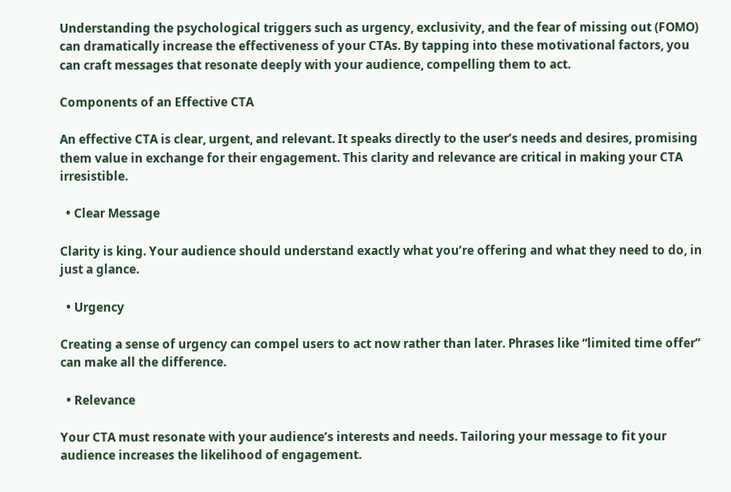Understanding the psychological triggers such as urgency, exclusivity, and the fear of missing out (FOMO) can dramatically increase the effectiveness of your CTAs. By tapping into these motivational factors, you can craft messages that resonate deeply with your audience, compelling them to act.

Components of an Effective CTA

An effective CTA is clear, urgent, and relevant. It speaks directly to the user’s needs and desires, promising them value in exchange for their engagement. This clarity and relevance are critical in making your CTA irresistible.

  • Clear Message

Clarity is king. Your audience should understand exactly what you’re offering and what they need to do, in just a glance.

  • Urgency

Creating a sense of urgency can compel users to act now rather than later. Phrases like “limited time offer” can make all the difference.

  • Relevance

Your CTA must resonate with your audience’s interests and needs. Tailoring your message to fit your audience increases the likelihood of engagement.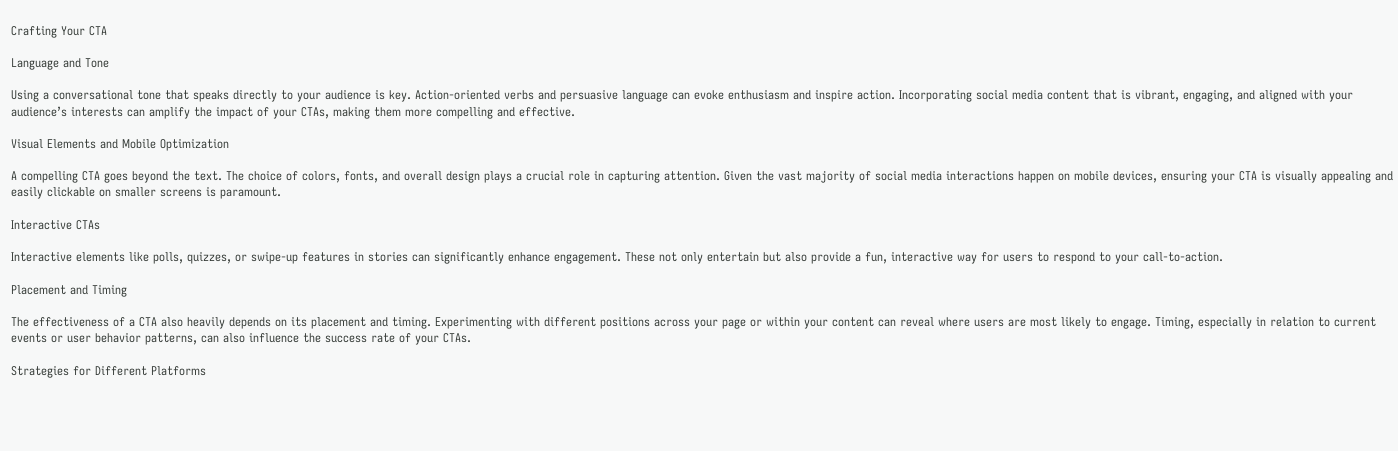Crafting Your CTA

Language and Tone

Using a conversational tone that speaks directly to your audience is key. Action-oriented verbs and persuasive language can evoke enthusiasm and inspire action. Incorporating social media content that is vibrant, engaging, and aligned with your audience’s interests can amplify the impact of your CTAs, making them more compelling and effective.

Visual Elements and Mobile Optimization

A compelling CTA goes beyond the text. The choice of colors, fonts, and overall design plays a crucial role in capturing attention. Given the vast majority of social media interactions happen on mobile devices, ensuring your CTA is visually appealing and easily clickable on smaller screens is paramount.

Interactive CTAs

Interactive elements like polls, quizzes, or swipe-up features in stories can significantly enhance engagement. These not only entertain but also provide a fun, interactive way for users to respond to your call-to-action.

Placement and Timing

The effectiveness of a CTA also heavily depends on its placement and timing. Experimenting with different positions across your page or within your content can reveal where users are most likely to engage. Timing, especially in relation to current events or user behavior patterns, can also influence the success rate of your CTAs.

Strategies for Different Platforms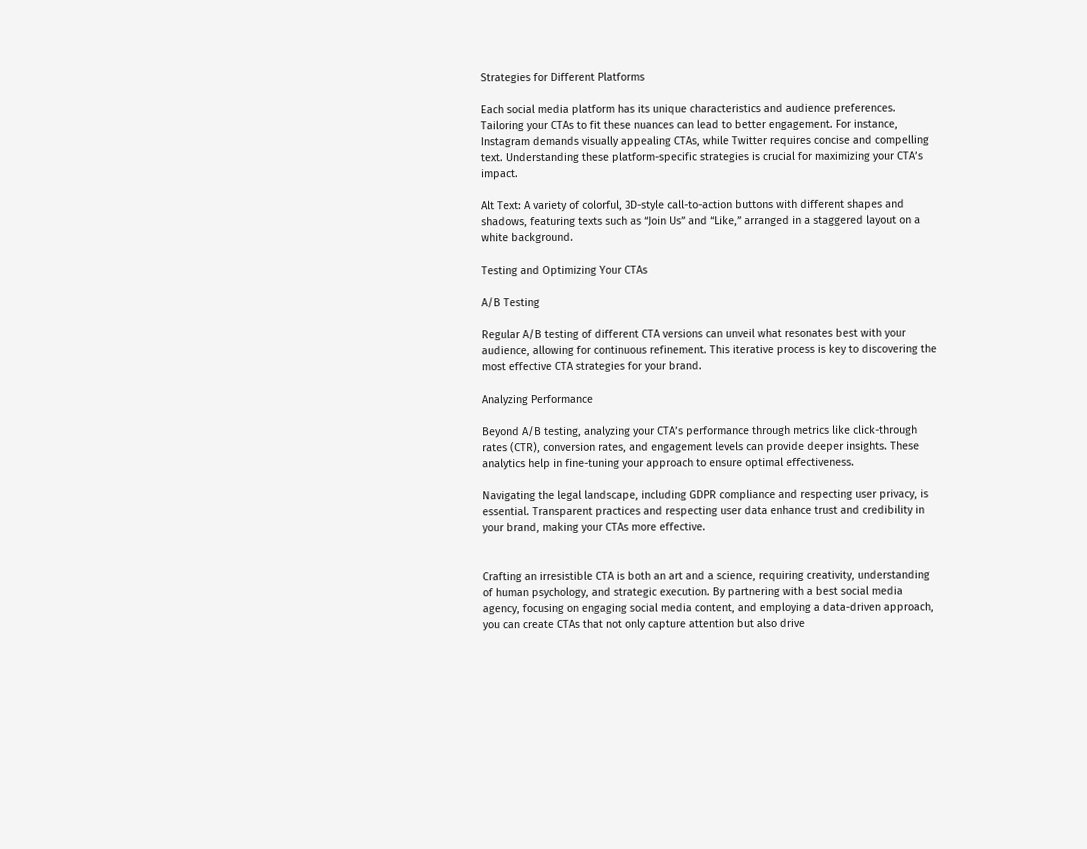Strategies for Different Platforms

Each social media platform has its unique characteristics and audience preferences. Tailoring your CTAs to fit these nuances can lead to better engagement. For instance, Instagram demands visually appealing CTAs, while Twitter requires concise and compelling text. Understanding these platform-specific strategies is crucial for maximizing your CTA’s impact.

Alt Text: A variety of colorful, 3D-style call-to-action buttons with different shapes and shadows, featuring texts such as “Join Us” and “Like,” arranged in a staggered layout on a white background.

Testing and Optimizing Your CTAs

A/B Testing

Regular A/B testing of different CTA versions can unveil what resonates best with your audience, allowing for continuous refinement. This iterative process is key to discovering the most effective CTA strategies for your brand.

Analyzing Performance

Beyond A/B testing, analyzing your CTA’s performance through metrics like click-through rates (CTR), conversion rates, and engagement levels can provide deeper insights. These analytics help in fine-tuning your approach to ensure optimal effectiveness.

Navigating the legal landscape, including GDPR compliance and respecting user privacy, is essential. Transparent practices and respecting user data enhance trust and credibility in your brand, making your CTAs more effective.


Crafting an irresistible CTA is both an art and a science, requiring creativity, understanding of human psychology, and strategic execution. By partnering with a best social media agency, focusing on engaging social media content, and employing a data-driven approach, you can create CTAs that not only capture attention but also drive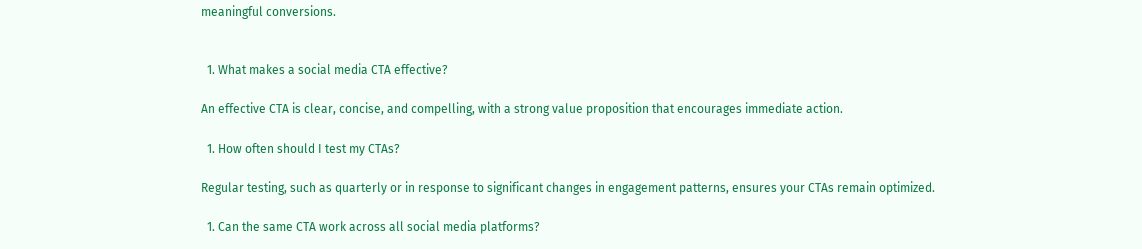meaningful conversions.


  1. What makes a social media CTA effective?

An effective CTA is clear, concise, and compelling, with a strong value proposition that encourages immediate action.

  1. How often should I test my CTAs?

Regular testing, such as quarterly or in response to significant changes in engagement patterns, ensures your CTAs remain optimized.

  1. Can the same CTA work across all social media platforms?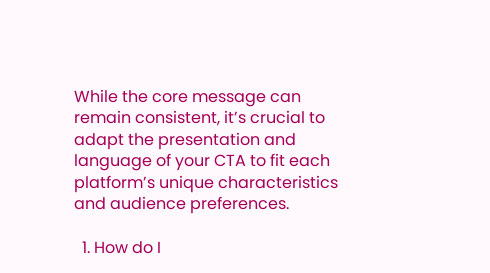While the core message can remain consistent, it’s crucial to adapt the presentation and language of your CTA to fit each platform’s unique characteristics and audience preferences.

  1. How do I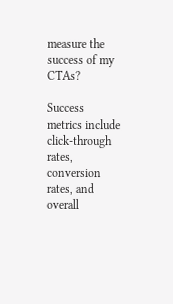measure the success of my CTAs?

Success metrics include click-through rates, conversion rates, and overall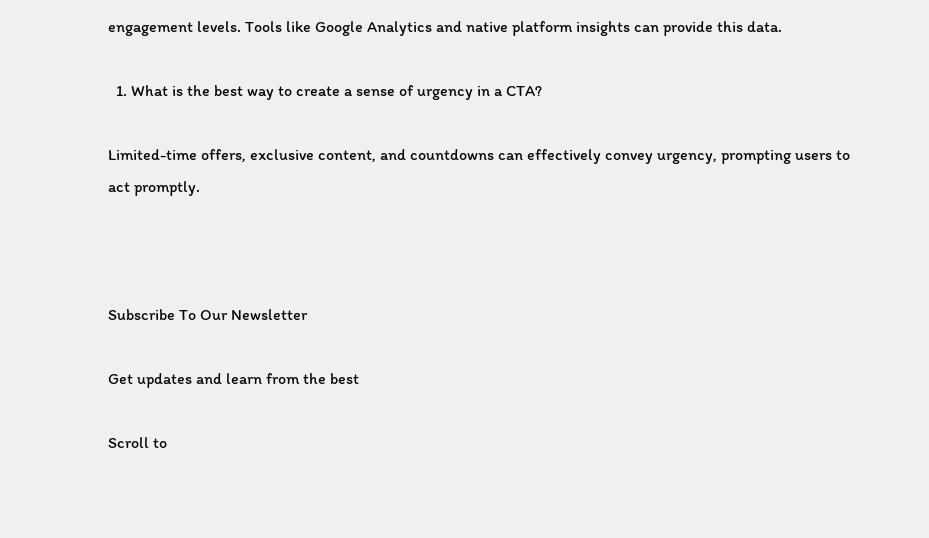engagement levels. Tools like Google Analytics and native platform insights can provide this data.

  1. What is the best way to create a sense of urgency in a CTA?

Limited-time offers, exclusive content, and countdowns can effectively convey urgency, prompting users to act promptly.



Subscribe To Our Newsletter

Get updates and learn from the best

Scroll to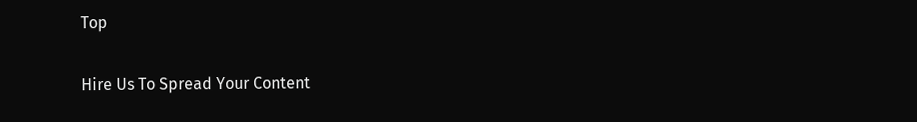Top

Hire Us To Spread Your Content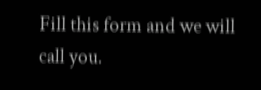Fill this form and we will call you.